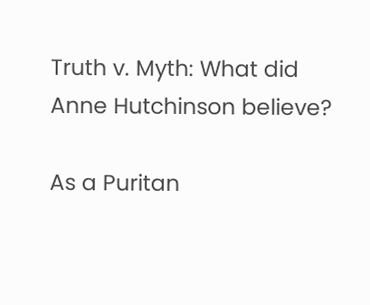Truth v. Myth: What did Anne Hutchinson believe?

As a Puritan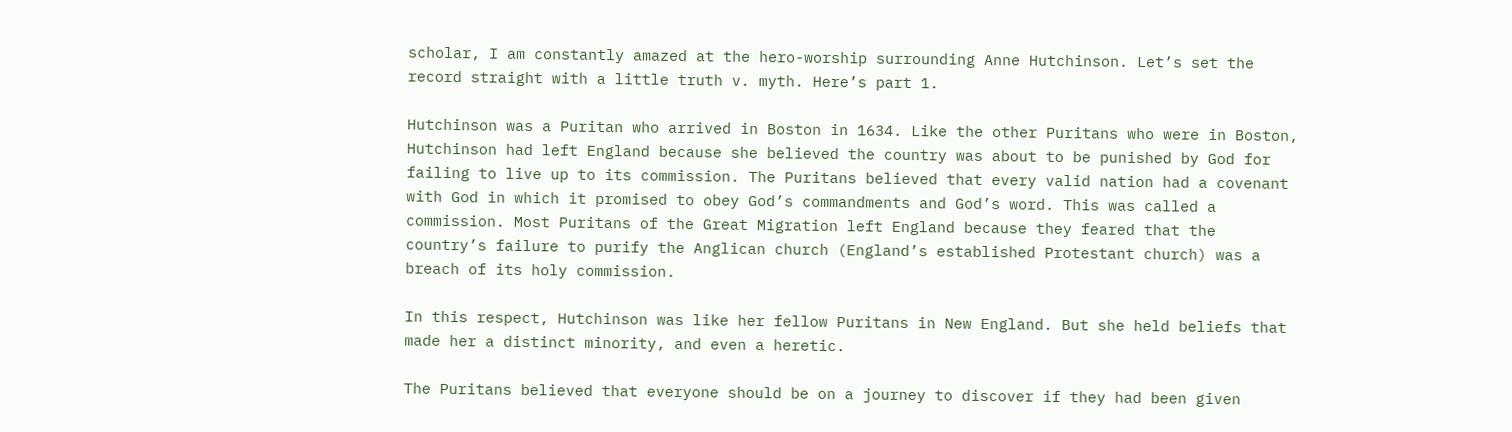scholar, I am constantly amazed at the hero-worship surrounding Anne Hutchinson. Let’s set the record straight with a little truth v. myth. Here’s part 1.

Hutchinson was a Puritan who arrived in Boston in 1634. Like the other Puritans who were in Boston, Hutchinson had left England because she believed the country was about to be punished by God for failing to live up to its commission. The Puritans believed that every valid nation had a covenant with God in which it promised to obey God’s commandments and God’s word. This was called a commission. Most Puritans of the Great Migration left England because they feared that the country’s failure to purify the Anglican church (England’s established Protestant church) was a breach of its holy commission.

In this respect, Hutchinson was like her fellow Puritans in New England. But she held beliefs that made her a distinct minority, and even a heretic.

The Puritans believed that everyone should be on a journey to discover if they had been given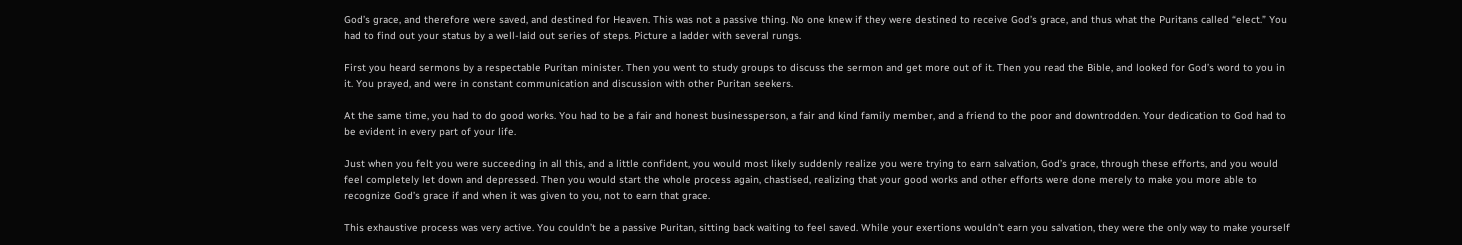God’s grace, and therefore were saved, and destined for Heaven. This was not a passive thing. No one knew if they were destined to receive God’s grace, and thus what the Puritans called “elect.” You had to find out your status by a well-laid out series of steps. Picture a ladder with several rungs.

First you heard sermons by a respectable Puritan minister. Then you went to study groups to discuss the sermon and get more out of it. Then you read the Bible, and looked for God’s word to you in it. You prayed, and were in constant communication and discussion with other Puritan seekers.

At the same time, you had to do good works. You had to be a fair and honest businessperson, a fair and kind family member, and a friend to the poor and downtrodden. Your dedication to God had to be evident in every part of your life.

Just when you felt you were succeeding in all this, and a little confident, you would most likely suddenly realize you were trying to earn salvation, God’s grace, through these efforts, and you would feel completely let down and depressed. Then you would start the whole process again, chastised, realizing that your good works and other efforts were done merely to make you more able to recognize God’s grace if and when it was given to you, not to earn that grace.

This exhaustive process was very active. You couldn’t be a passive Puritan, sitting back waiting to feel saved. While your exertions wouldn’t earn you salvation, they were the only way to make yourself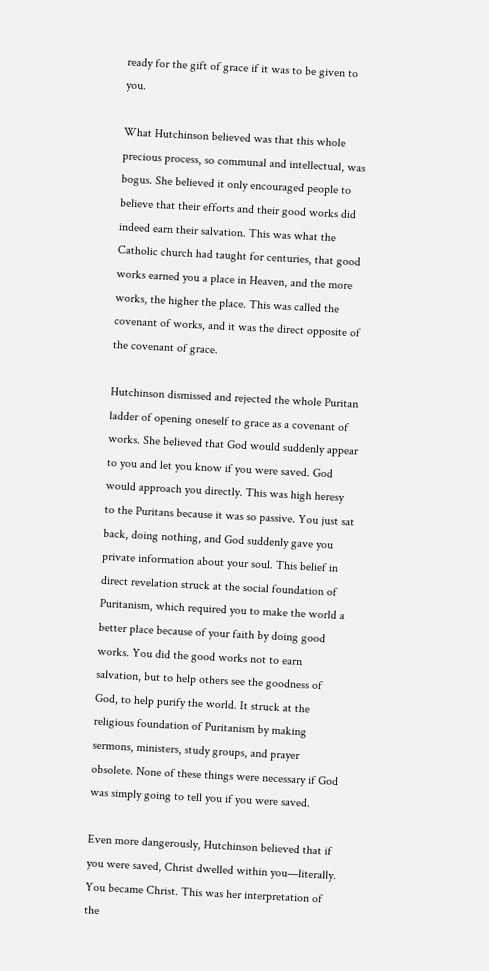ready for the gift of grace if it was to be given to you.

What Hutchinson believed was that this whole precious process, so communal and intellectual, was bogus. She believed it only encouraged people to believe that their efforts and their good works did indeed earn their salvation. This was what the Catholic church had taught for centuries, that good works earned you a place in Heaven, and the more works, the higher the place. This was called the covenant of works, and it was the direct opposite of the covenant of grace.

Hutchinson dismissed and rejected the whole Puritan ladder of opening oneself to grace as a covenant of works. She believed that God would suddenly appear to you and let you know if you were saved. God would approach you directly. This was high heresy to the Puritans because it was so passive. You just sat back, doing nothing, and God suddenly gave you private information about your soul. This belief in direct revelation struck at the social foundation of Puritanism, which required you to make the world a better place because of your faith by doing good works. You did the good works not to earn salvation, but to help others see the goodness of God, to help purify the world. It struck at the religious foundation of Puritanism by making sermons, ministers, study groups, and prayer obsolete. None of these things were necessary if God was simply going to tell you if you were saved.

Even more dangerously, Hutchinson believed that if you were saved, Christ dwelled within you—literally. You became Christ. This was her interpretation of the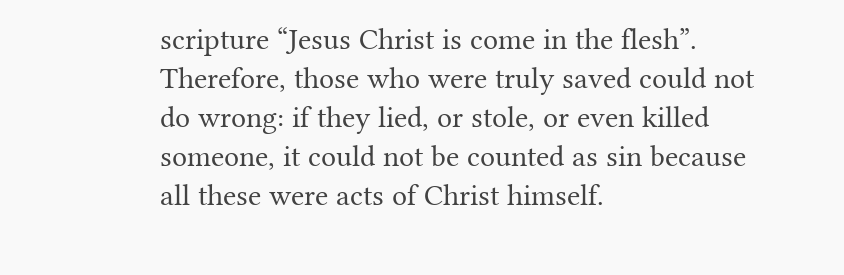scripture “Jesus Christ is come in the flesh”. Therefore, those who were truly saved could not do wrong: if they lied, or stole, or even killed someone, it could not be counted as sin because all these were acts of Christ himself.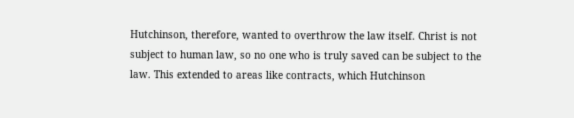Hutchinson, therefore, wanted to overthrow the law itself. Christ is not subject to human law, so no one who is truly saved can be subject to the law. This extended to areas like contracts, which Hutchinson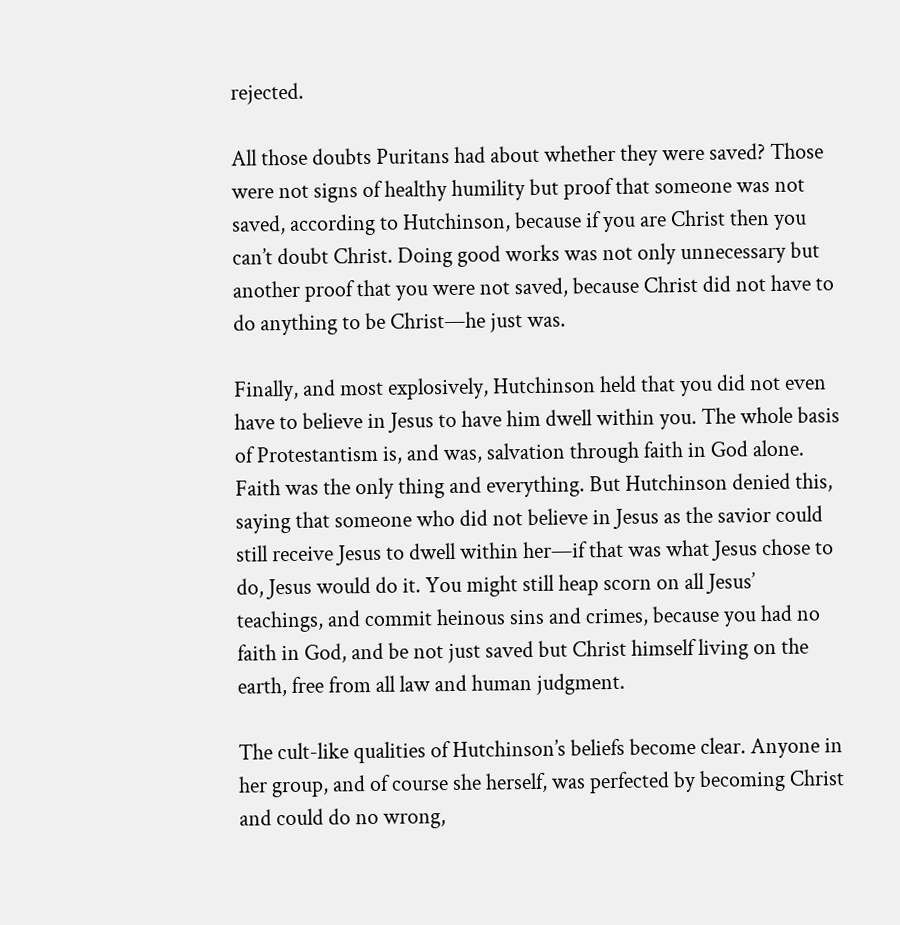rejected.

All those doubts Puritans had about whether they were saved? Those were not signs of healthy humility but proof that someone was not saved, according to Hutchinson, because if you are Christ then you can’t doubt Christ. Doing good works was not only unnecessary but another proof that you were not saved, because Christ did not have to do anything to be Christ—he just was.

Finally, and most explosively, Hutchinson held that you did not even have to believe in Jesus to have him dwell within you. The whole basis of Protestantism is, and was, salvation through faith in God alone. Faith was the only thing and everything. But Hutchinson denied this, saying that someone who did not believe in Jesus as the savior could still receive Jesus to dwell within her—if that was what Jesus chose to do, Jesus would do it. You might still heap scorn on all Jesus’ teachings, and commit heinous sins and crimes, because you had no faith in God, and be not just saved but Christ himself living on the earth, free from all law and human judgment.

The cult-like qualities of Hutchinson’s beliefs become clear. Anyone in her group, and of course she herself, was perfected by becoming Christ and could do no wrong,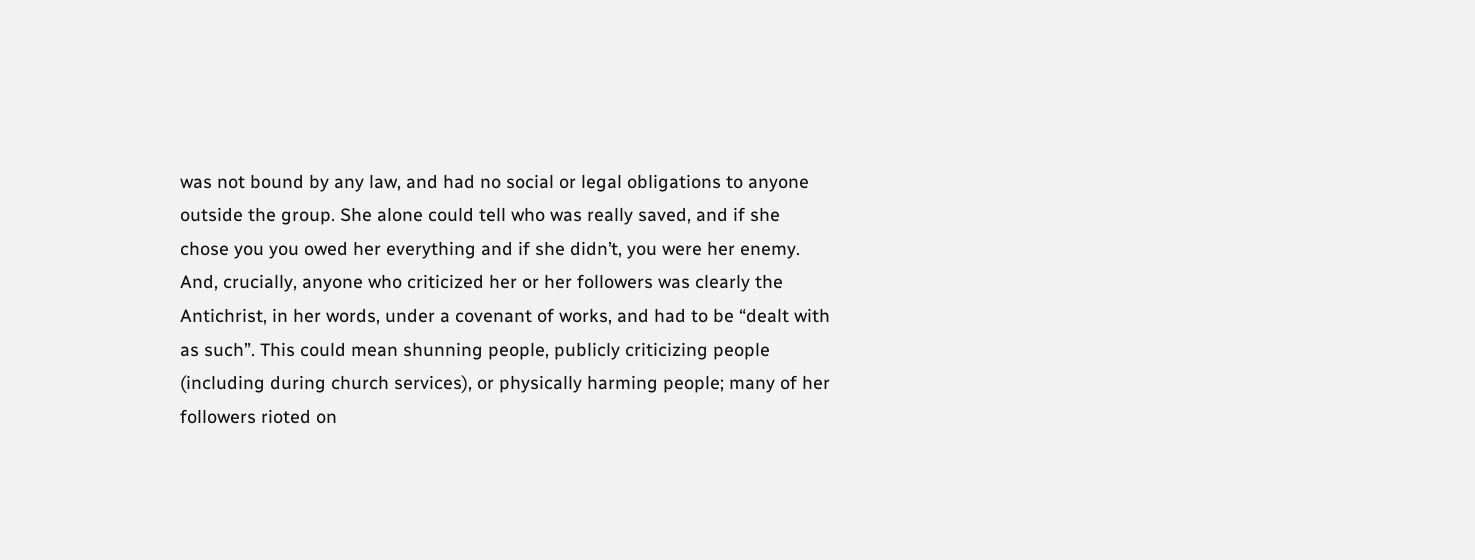was not bound by any law, and had no social or legal obligations to anyone outside the group. She alone could tell who was really saved, and if she chose you you owed her everything and if she didn’t, you were her enemy. And, crucially, anyone who criticized her or her followers was clearly the Antichrist, in her words, under a covenant of works, and had to be “dealt with as such”. This could mean shunning people, publicly criticizing people (including during church services), or physically harming people; many of her followers rioted on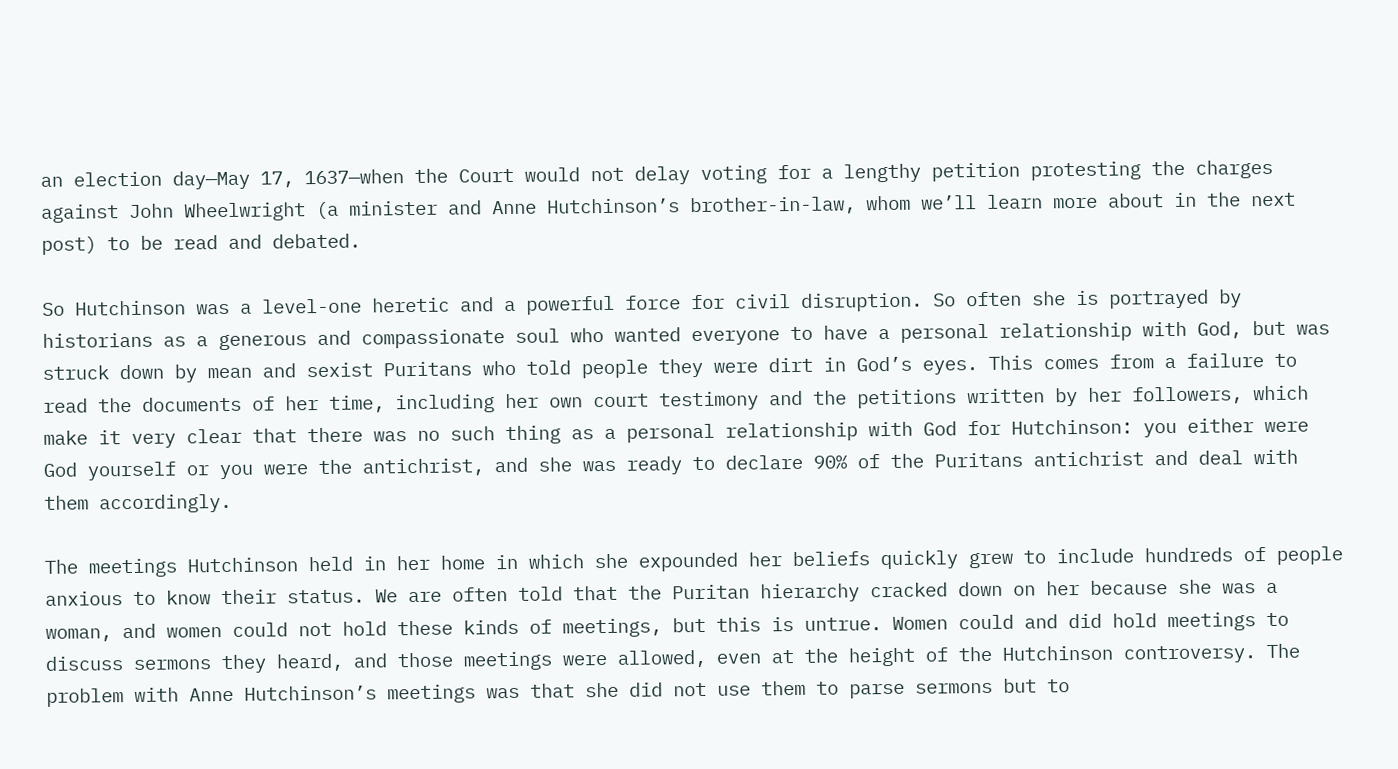an election day—May 17, 1637—when the Court would not delay voting for a lengthy petition protesting the charges against John Wheelwright (a minister and Anne Hutchinson’s brother-in-law, whom we’ll learn more about in the next post) to be read and debated.

So Hutchinson was a level-one heretic and a powerful force for civil disruption. So often she is portrayed by historians as a generous and compassionate soul who wanted everyone to have a personal relationship with God, but was struck down by mean and sexist Puritans who told people they were dirt in God’s eyes. This comes from a failure to read the documents of her time, including her own court testimony and the petitions written by her followers, which make it very clear that there was no such thing as a personal relationship with God for Hutchinson: you either were God yourself or you were the antichrist, and she was ready to declare 90% of the Puritans antichrist and deal with them accordingly.

The meetings Hutchinson held in her home in which she expounded her beliefs quickly grew to include hundreds of people anxious to know their status. We are often told that the Puritan hierarchy cracked down on her because she was a woman, and women could not hold these kinds of meetings, but this is untrue. Women could and did hold meetings to discuss sermons they heard, and those meetings were allowed, even at the height of the Hutchinson controversy. The problem with Anne Hutchinson’s meetings was that she did not use them to parse sermons but to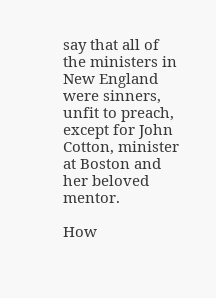say that all of the ministers in New England were sinners, unfit to preach, except for John Cotton, minister at Boston and her beloved mentor.

How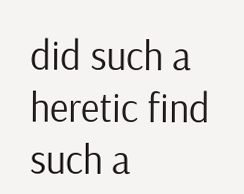did such a heretic find such a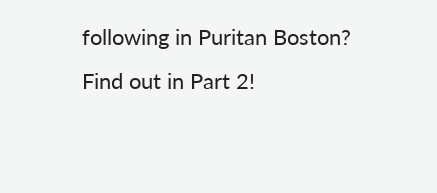following in Puritan Boston? Find out in Part 2!